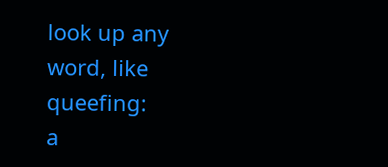look up any word, like queefing:
a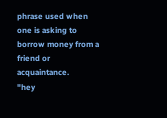phrase used when one is asking to borrow money from a friend or acquaintance.
"hey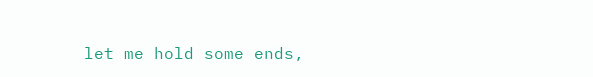let me hold some ends,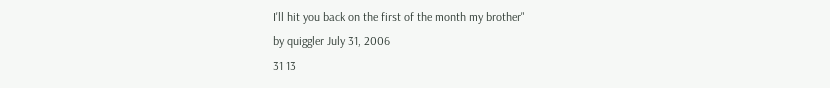I'll hit you back on the first of the month my brother"
by quiggler July 31, 2006
31 13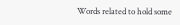Words related to hold some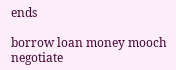ends

borrow loan money mooch negotiate